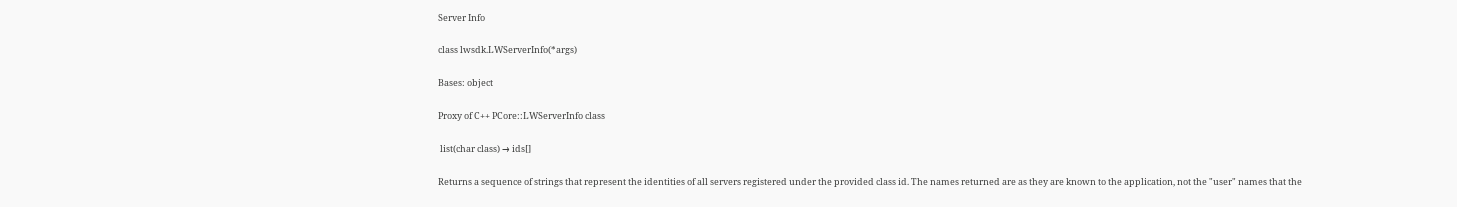Server Info

class lwsdk.LWServerInfo(*args)

Bases: object

Proxy of C++ PCore::LWServerInfo class

 list(char class) → ids[]

Returns a sequence of strings that represent the identities of all servers registered under the provided class id. The names returned are as they are known to the application, not the "user" names that the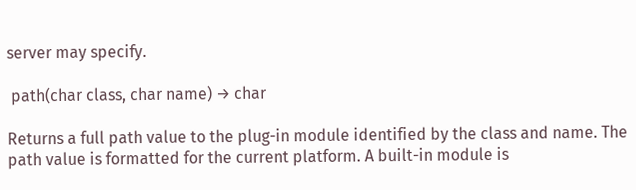server may specify.

 path(char class, char name) → char

Returns a full path value to the plug-in module identified by the class and name. The path value is formatted for the current platform. A built-in module is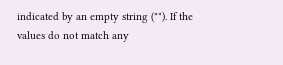indicated by an empty string (""). If the values do not match any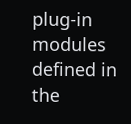plug-in modules defined in the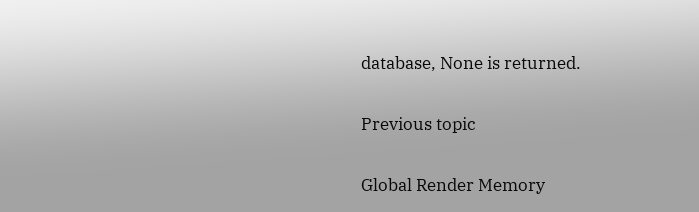database, None is returned.

Previous topic

Global Render Memory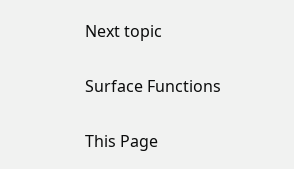Next topic

Surface Functions

This Page